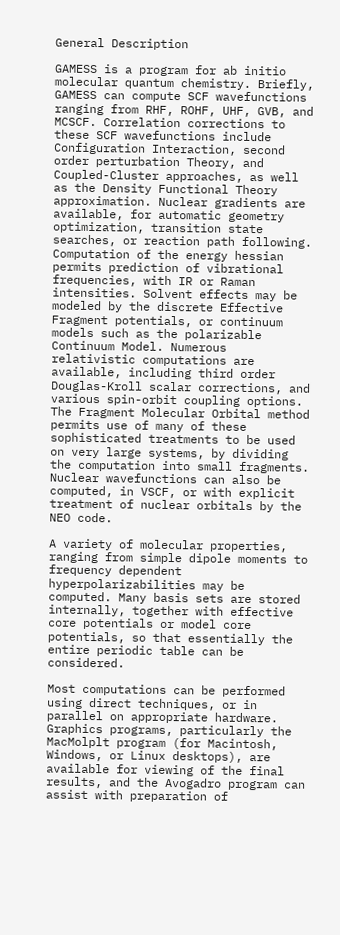General Description

GAMESS is a program for ab initio molecular quantum chemistry. Briefly, GAMESS can compute SCF wavefunctions ranging from RHF, ROHF, UHF, GVB, and MCSCF. Correlation corrections to these SCF wavefunctions include Configuration Interaction, second order perturbation Theory, and Coupled-Cluster approaches, as well as the Density Functional Theory approximation. Nuclear gradients are available, for automatic geometry optimization, transition state searches, or reaction path following. Computation of the energy hessian permits prediction of vibrational frequencies, with IR or Raman intensities. Solvent effects may be modeled by the discrete Effective Fragment potentials, or continuum models such as the polarizable Continuum Model. Numerous relativistic computations are available, including third order Douglas-Kroll scalar corrections, and various spin-orbit coupling options. The Fragment Molecular Orbital method permits use of many of these sophisticated treatments to be used on very large systems, by dividing the computation into small fragments. Nuclear wavefunctions can also be computed, in VSCF, or with explicit treatment of nuclear orbitals by the NEO code.

A variety of molecular properties, ranging from simple dipole moments to frequency dependent hyperpolarizabilities may be computed. Many basis sets are stored internally, together with effective core potentials or model core potentials, so that essentially the entire periodic table can be considered.

Most computations can be performed using direct techniques, or in parallel on appropriate hardware. Graphics programs, particularly the MacMolplt program (for Macintosh, Windows, or Linux desktops), are available for viewing of the final results, and the Avogadro program can assist with preparation of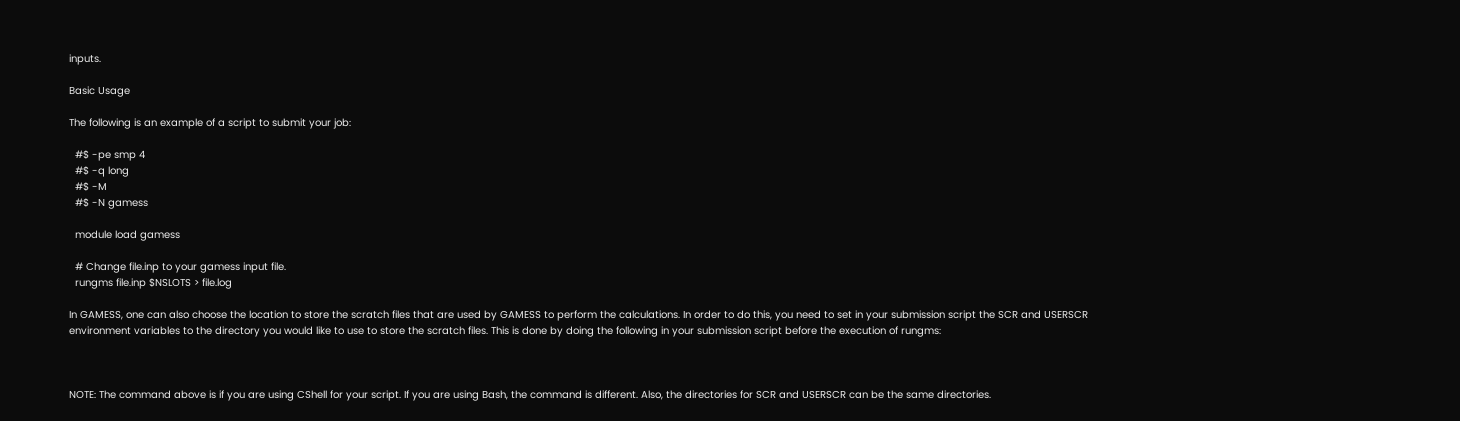inputs.

Basic Usage

The following is an example of a script to submit your job:

  #$ -pe smp 4
  #$ -q long
  #$ -M
  #$ -N gamess

  module load gamess

  # Change file.inp to your gamess input file.
  rungms file.inp $NSLOTS > file.log

In GAMESS, one can also choose the location to store the scratch files that are used by GAMESS to perform the calculations. In order to do this, you need to set in your submission script the SCR and USERSCR environment variables to the directory you would like to use to store the scratch files. This is done by doing the following in your submission script before the execution of rungms:



NOTE: The command above is if you are using CShell for your script. If you are using Bash, the command is different. Also, the directories for SCR and USERSCR can be the same directories.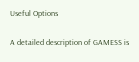Useful Options

A detailed description of GAMESS is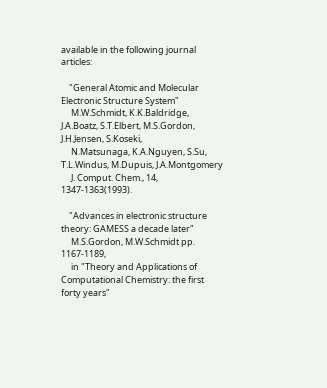available in the following journal articles:

    "General Atomic and Molecular Electronic Structure System"
     M.W.Schmidt, K.K.Baldridge, J.A.Boatz, S.T.Elbert, M.S.Gordon, J.H.Jensen, S.Koseki,
     N.Matsunaga, K.A.Nguyen, S.Su, T.L.Windus, M.Dupuis, J.A.Montgomery
     J. Comput. Chem., 14, 1347-1363(1993).

    "Advances in electronic structure theory: GAMESS a decade later"
     M.S.Gordon, M.W.Schmidt pp. 1167-1189,
     in "Theory and Applications of Computational Chemistry: the first forty years"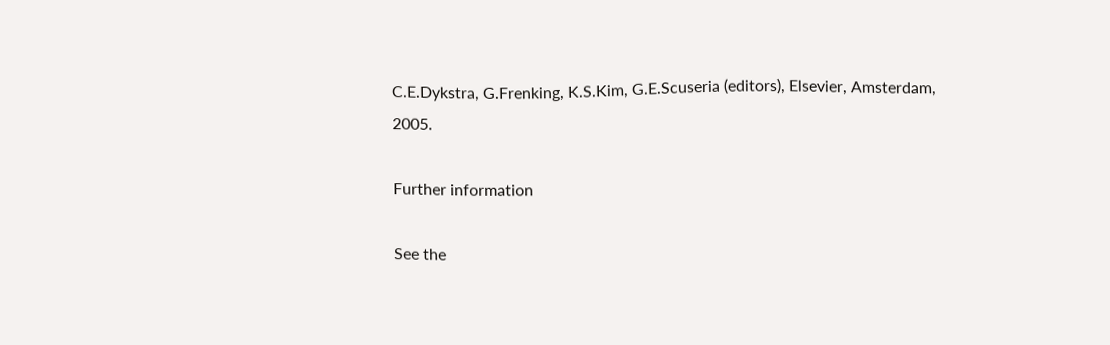C.E.Dykstra, G.Frenking, K.S.Kim, G.E.Scuseria (editors), Elsevier, Amsterdam, 2005.

Further information

See the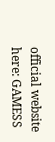official website here: GAMESS